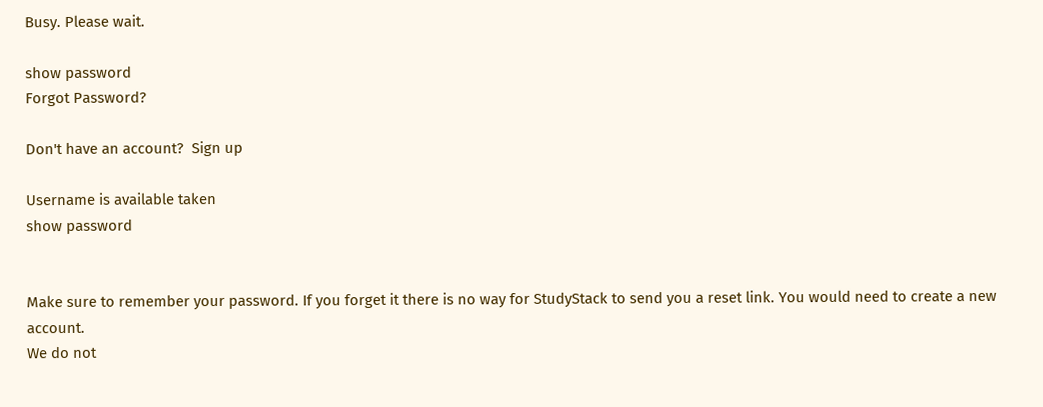Busy. Please wait.

show password
Forgot Password?

Don't have an account?  Sign up

Username is available taken
show password


Make sure to remember your password. If you forget it there is no way for StudyStack to send you a reset link. You would need to create a new account.
We do not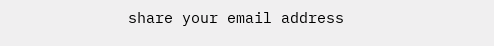share your email address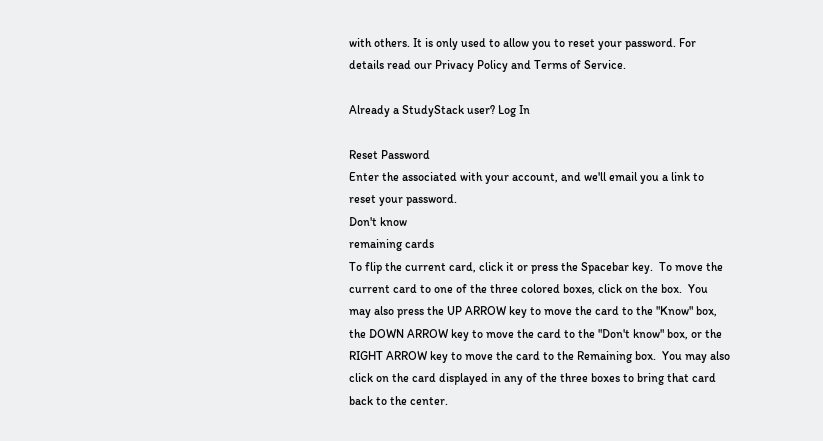with others. It is only used to allow you to reset your password. For details read our Privacy Policy and Terms of Service.

Already a StudyStack user? Log In

Reset Password
Enter the associated with your account, and we'll email you a link to reset your password.
Don't know
remaining cards
To flip the current card, click it or press the Spacebar key.  To move the current card to one of the three colored boxes, click on the box.  You may also press the UP ARROW key to move the card to the "Know" box, the DOWN ARROW key to move the card to the "Don't know" box, or the RIGHT ARROW key to move the card to the Remaining box.  You may also click on the card displayed in any of the three boxes to bring that card back to the center.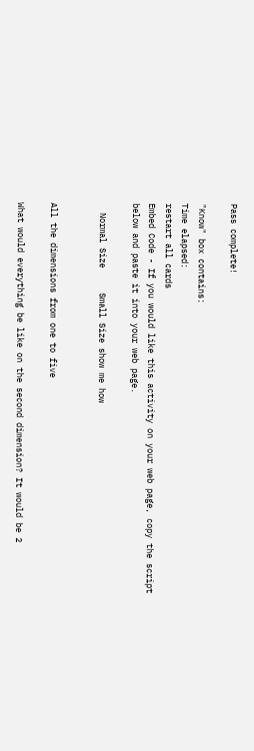Pass complete!

"Know" box contains:
Time elapsed:
restart all cards
Embed Code - If you would like this activity on your web page, copy the script below and paste it into your web page.

  Normal Size     Small Size show me how


All the dimensions from one to five

What would everything be like on the second dimension? It would be 2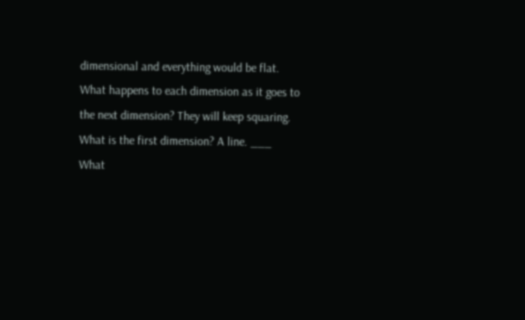dimensional and everything would be flat.
What happens to each dimension as it goes to the next dimension? They will keep squaring.
What is the first dimension? A line. ___
What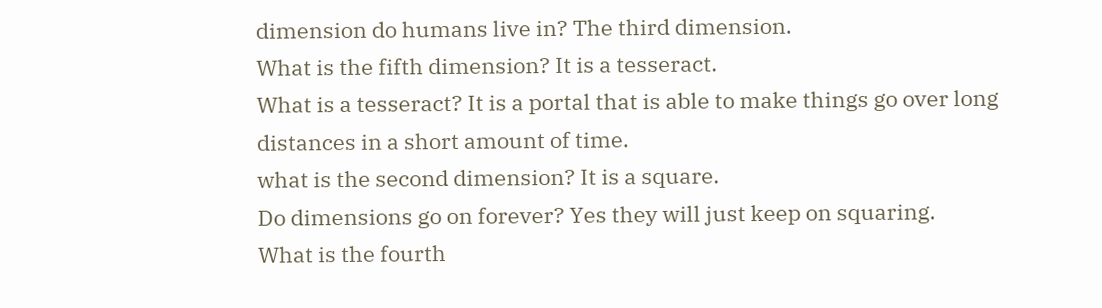dimension do humans live in? The third dimension.
What is the fifth dimension? It is a tesseract.
What is a tesseract? It is a portal that is able to make things go over long distances in a short amount of time.
what is the second dimension? It is a square.
Do dimensions go on forever? Yes they will just keep on squaring.
What is the fourth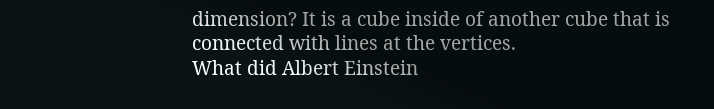dimension? It is a cube inside of another cube that is connected with lines at the vertices.
What did Albert Einstein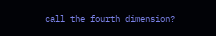call the fourth dimension?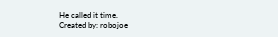He called it time.
Created by: robojoe